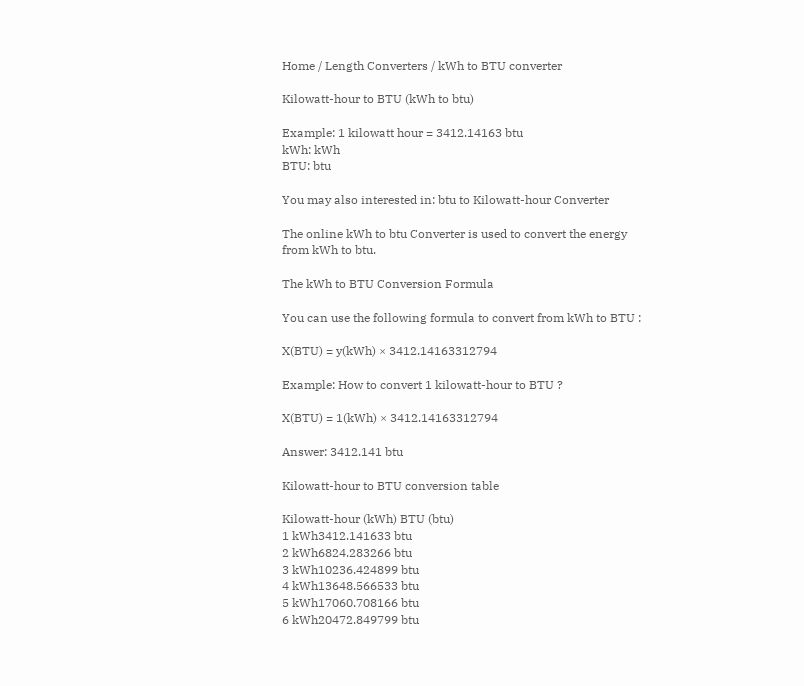Home / Length Converters / kWh to BTU converter

Kilowatt-hour to BTU (kWh to btu)

Example: 1 kilowatt hour = 3412.14163 btu
kWh: kWh
BTU: btu

You may also interested in: btu to Kilowatt-hour Converter

The online kWh to btu Converter is used to convert the energy from kWh to btu.

The kWh to BTU Conversion Formula

You can use the following formula to convert from kWh to BTU :

X(BTU) = y(kWh) × 3412.14163312794

Example: How to convert 1 kilowatt-hour to BTU ?

X(BTU) = 1(kWh) × 3412.14163312794

Answer: 3412.141 btu

Kilowatt-hour to BTU conversion table

Kilowatt-hour (kWh) BTU (btu)
1 kWh3412.141633 btu
2 kWh6824.283266 btu
3 kWh10236.424899 btu
4 kWh13648.566533 btu
5 kWh17060.708166 btu
6 kWh20472.849799 btu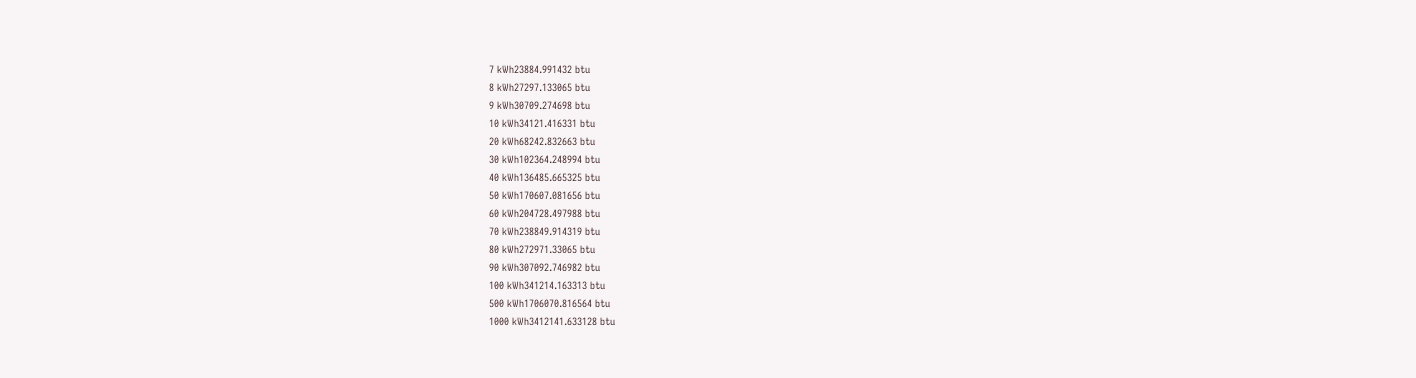7 kWh23884.991432 btu
8 kWh27297.133065 btu
9 kWh30709.274698 btu
10 kWh34121.416331 btu
20 kWh68242.832663 btu
30 kWh102364.248994 btu
40 kWh136485.665325 btu
50 kWh170607.081656 btu
60 kWh204728.497988 btu
70 kWh238849.914319 btu
80 kWh272971.33065 btu
90 kWh307092.746982 btu
100 kWh341214.163313 btu
500 kWh1706070.816564 btu
1000 kWh3412141.633128 btu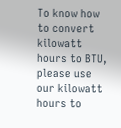To know how to convert kilowatt hours to BTU, please use our kilowatt hours to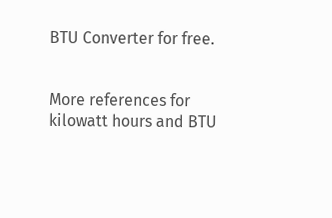BTU Converter for free.


More references for kilowatt hours and BTU